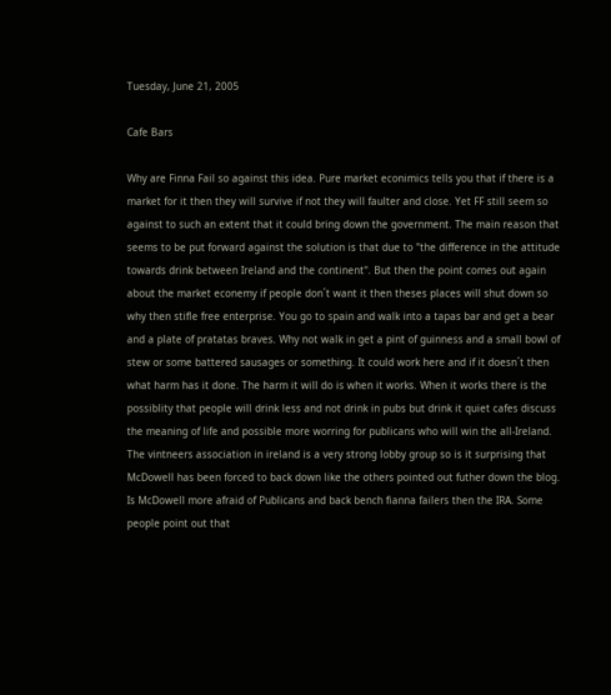Tuesday, June 21, 2005

Cafe Bars

Why are Finna Fail so against this idea. Pure market econimics tells you that if there is a market for it then they will survive if not they will faulter and close. Yet FF still seem so against to such an extent that it could bring down the government. The main reason that seems to be put forward against the solution is that due to "the difference in the attitude towards drink between Ireland and the continent". But then the point comes out again about the market econemy if people don´t want it then theses places will shut down so why then stifle free enterprise. You go to spain and walk into a tapas bar and get a bear and a plate of pratatas braves. Why not walk in get a pint of guinness and a small bowl of stew or some battered sausages or something. It could work here and if it doesn´t then what harm has it done. The harm it will do is when it works. When it works there is the possiblity that people will drink less and not drink in pubs but drink it quiet cafes discuss the meaning of life and possible more worring for publicans who will win the all-Ireland. The vintneers association in ireland is a very strong lobby group so is it surprising that McDowell has been forced to back down like the others pointed out futher down the blog. Is McDowell more afraid of Publicans and back bench fianna failers then the IRA. Some people point out that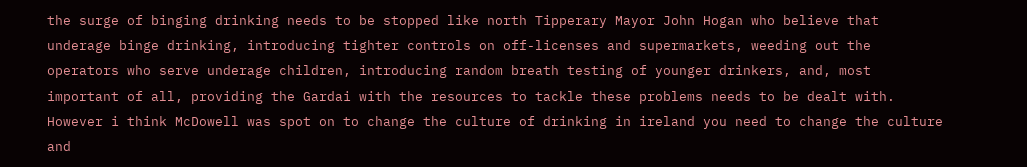the surge of binging drinking needs to be stopped like north Tipperary Mayor John Hogan who believe that underage binge drinking, introducing tighter controls on off-licenses and supermarkets, weeding out the operators who serve underage children, introducing random breath testing of younger drinkers, and, most important of all, providing the Gardai with the resources to tackle these problems needs to be dealt with. However i think McDowell was spot on to change the culture of drinking in ireland you need to change the culture and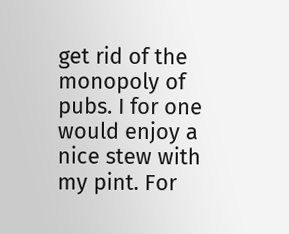get rid of the monopoly of pubs. I for one would enjoy a nice stew with my pint. For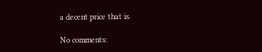a decent price that is.

No comments: